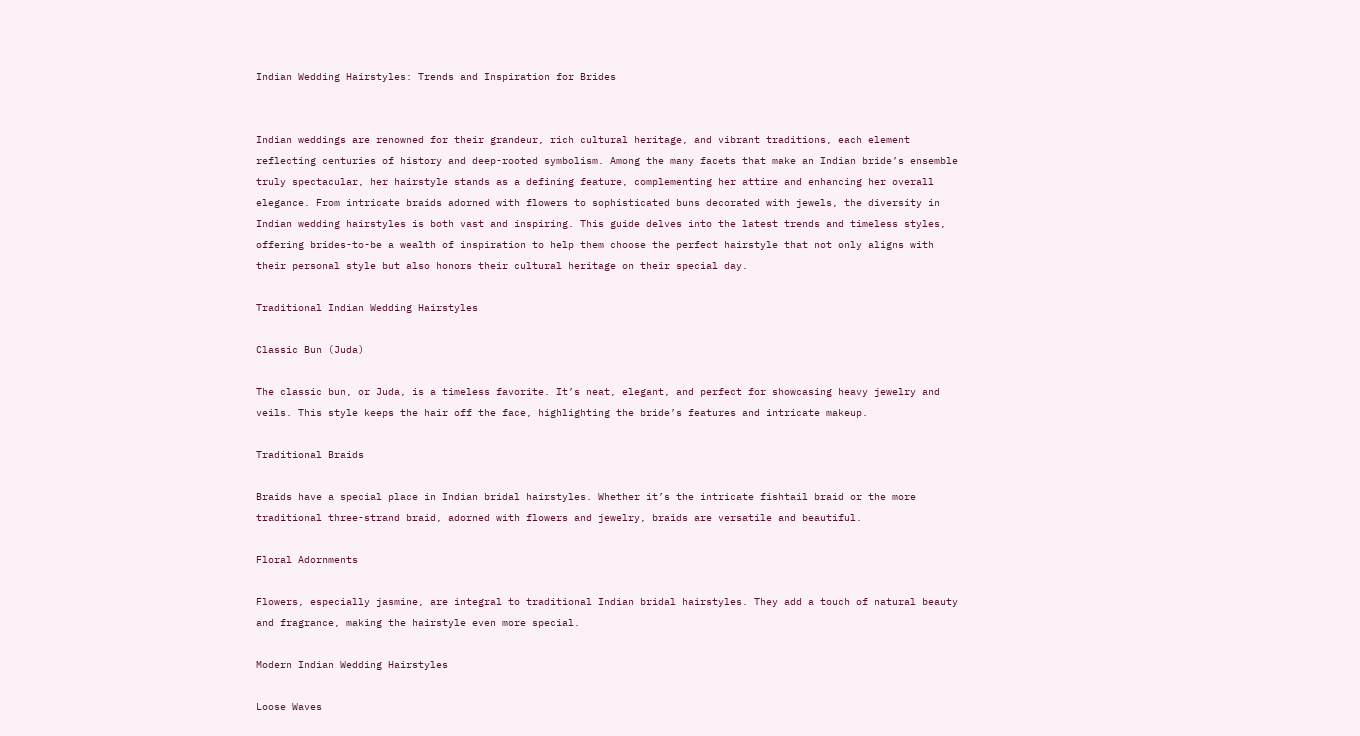Indian Wedding Hairstyles: Trends and Inspiration for Brides


Indian weddings are renowned for their grandeur, rich cultural heritage, and vibrant traditions, each element reflecting centuries of history and deep-rooted symbolism. Among the many facets that make an Indian bride’s ensemble truly spectacular, her hairstyle stands as a defining feature, complementing her attire and enhancing her overall elegance. From intricate braids adorned with flowers to sophisticated buns decorated with jewels, the diversity in Indian wedding hairstyles is both vast and inspiring. This guide delves into the latest trends and timeless styles, offering brides-to-be a wealth of inspiration to help them choose the perfect hairstyle that not only aligns with their personal style but also honors their cultural heritage on their special day.

Traditional Indian Wedding Hairstyles

Classic Bun (Juda)

The classic bun, or Juda, is a timeless favorite. It’s neat, elegant, and perfect for showcasing heavy jewelry and veils. This style keeps the hair off the face, highlighting the bride’s features and intricate makeup.

Traditional Braids

Braids have a special place in Indian bridal hairstyles. Whether it’s the intricate fishtail braid or the more traditional three-strand braid, adorned with flowers and jewelry, braids are versatile and beautiful.

Floral Adornments

Flowers, especially jasmine, are integral to traditional Indian bridal hairstyles. They add a touch of natural beauty and fragrance, making the hairstyle even more special.

Modern Indian Wedding Hairstyles

Loose Waves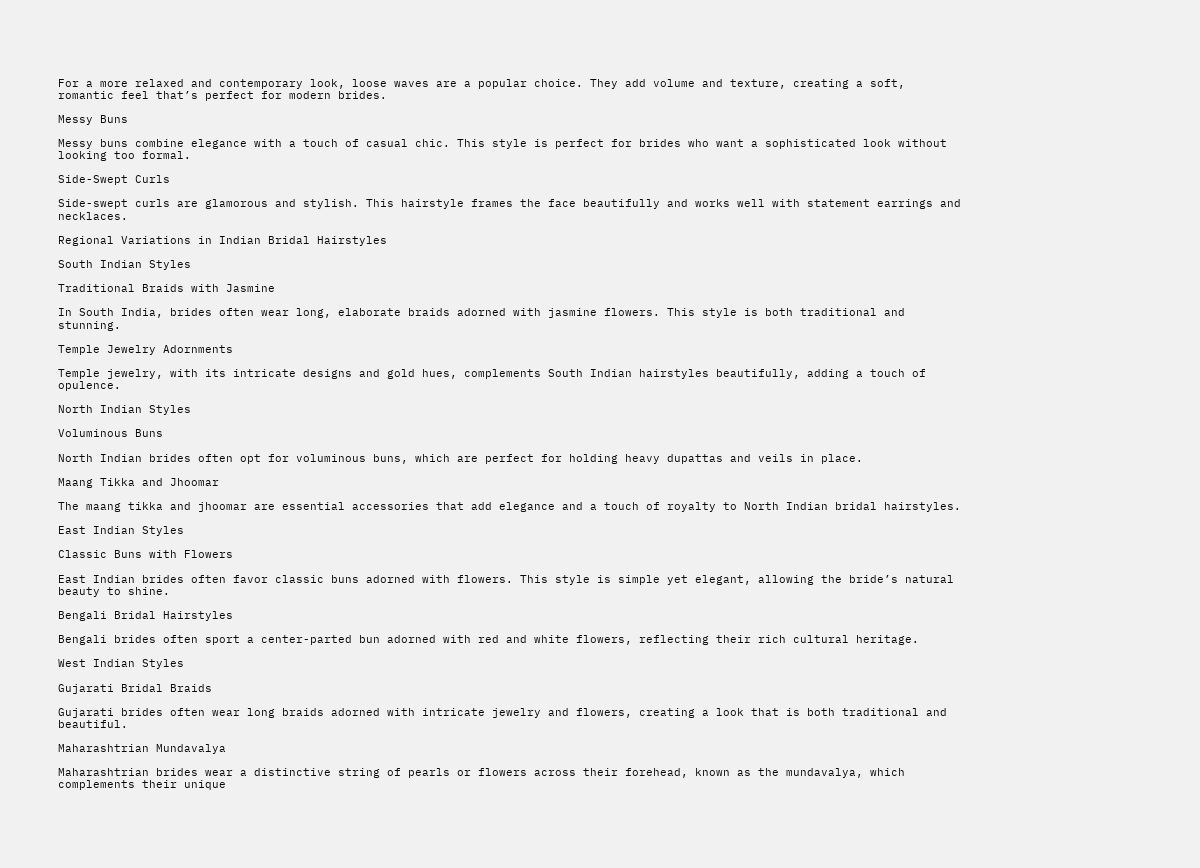For a more relaxed and contemporary look, loose waves are a popular choice. They add volume and texture, creating a soft, romantic feel that’s perfect for modern brides.

Messy Buns

Messy buns combine elegance with a touch of casual chic. This style is perfect for brides who want a sophisticated look without looking too formal.

Side-Swept Curls

Side-swept curls are glamorous and stylish. This hairstyle frames the face beautifully and works well with statement earrings and necklaces.

Regional Variations in Indian Bridal Hairstyles

South Indian Styles

Traditional Braids with Jasmine

In South India, brides often wear long, elaborate braids adorned with jasmine flowers. This style is both traditional and stunning.

Temple Jewelry Adornments

Temple jewelry, with its intricate designs and gold hues, complements South Indian hairstyles beautifully, adding a touch of opulence.

North Indian Styles

Voluminous Buns

North Indian brides often opt for voluminous buns, which are perfect for holding heavy dupattas and veils in place.

Maang Tikka and Jhoomar

The maang tikka and jhoomar are essential accessories that add elegance and a touch of royalty to North Indian bridal hairstyles.

East Indian Styles

Classic Buns with Flowers

East Indian brides often favor classic buns adorned with flowers. This style is simple yet elegant, allowing the bride’s natural beauty to shine.

Bengali Bridal Hairstyles

Bengali brides often sport a center-parted bun adorned with red and white flowers, reflecting their rich cultural heritage.

West Indian Styles

Gujarati Bridal Braids

Gujarati brides often wear long braids adorned with intricate jewelry and flowers, creating a look that is both traditional and beautiful.

Maharashtrian Mundavalya

Maharashtrian brides wear a distinctive string of pearls or flowers across their forehead, known as the mundavalya, which complements their unique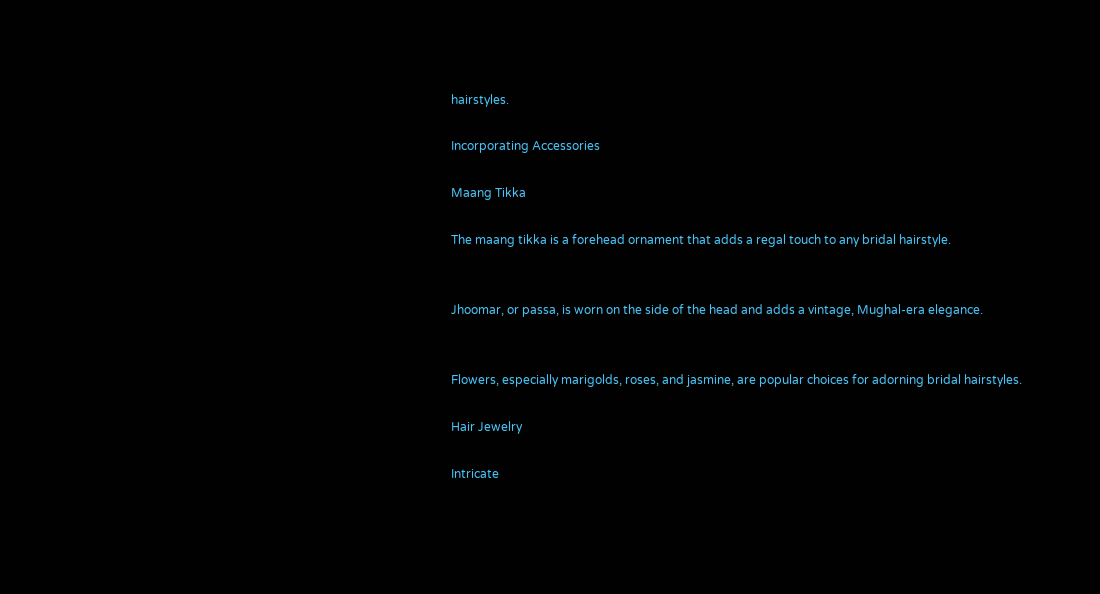hairstyles.

Incorporating Accessories

Maang Tikka

The maang tikka is a forehead ornament that adds a regal touch to any bridal hairstyle.


Jhoomar, or passa, is worn on the side of the head and adds a vintage, Mughal-era elegance.


Flowers, especially marigolds, roses, and jasmine, are popular choices for adorning bridal hairstyles.

Hair Jewelry

Intricate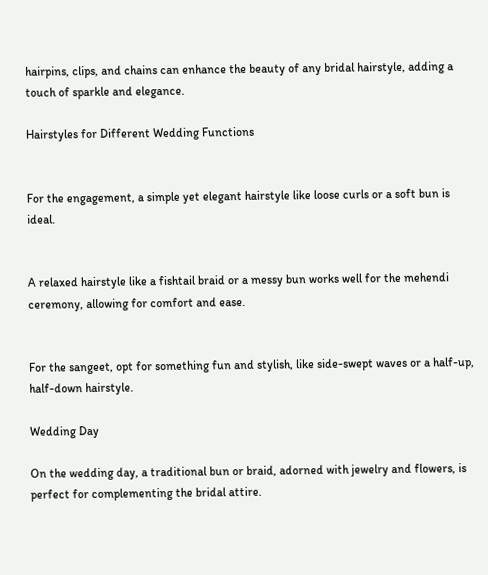hairpins, clips, and chains can enhance the beauty of any bridal hairstyle, adding a touch of sparkle and elegance.

Hairstyles for Different Wedding Functions


For the engagement, a simple yet elegant hairstyle like loose curls or a soft bun is ideal.


A relaxed hairstyle like a fishtail braid or a messy bun works well for the mehendi ceremony, allowing for comfort and ease.


For the sangeet, opt for something fun and stylish, like side-swept waves or a half-up, half-down hairstyle.

Wedding Day

On the wedding day, a traditional bun or braid, adorned with jewelry and flowers, is perfect for complementing the bridal attire.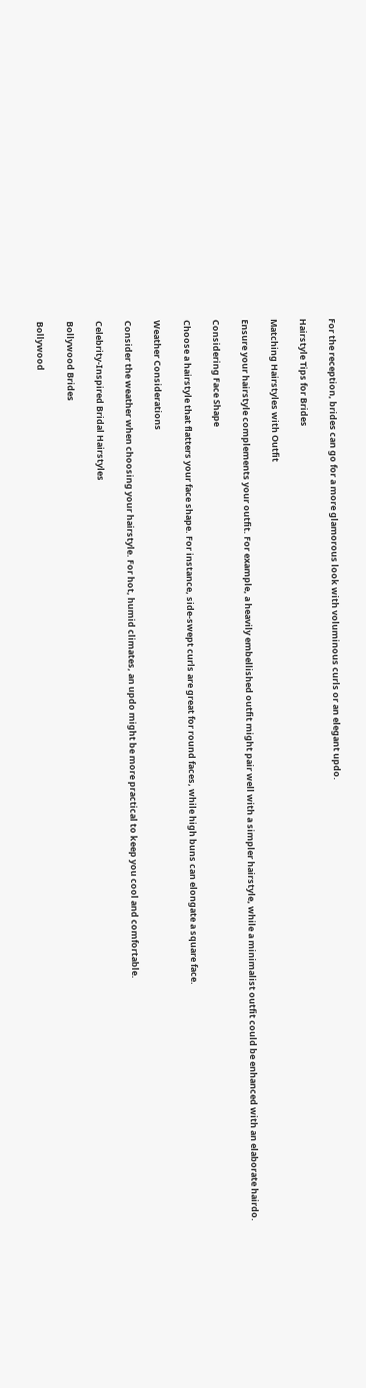For the reception, brides can go for a more glamorous look with voluminous curls or an elegant updo.

Hairstyle Tips for Brides

Matching Hairstyles with Outfit

Ensure your hairstyle complements your outfit. For example, a heavily embellished outfit might pair well with a simpler hairstyle, while a minimalist outfit could be enhanced with an elaborate hairdo.

Considering Face Shape

Choose a hairstyle that flatters your face shape. For instance, side-swept curls are great for round faces, while high buns can elongate a square face.

Weather Considerations

Consider the weather when choosing your hairstyle. For hot, humid climates, an updo might be more practical to keep you cool and comfortable.

Celebrity-Inspired Bridal Hairstyles

Bollywood Brides

Bollywood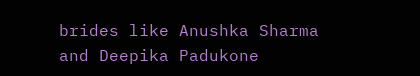brides like Anushka Sharma and Deepika Padukone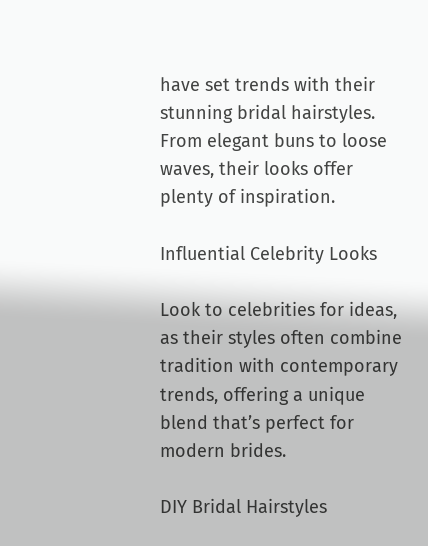have set trends with their stunning bridal hairstyles. From elegant buns to loose waves, their looks offer plenty of inspiration.

Influential Celebrity Looks

Look to celebrities for ideas, as their styles often combine tradition with contemporary trends, offering a unique blend that’s perfect for modern brides.

DIY Bridal Hairstyles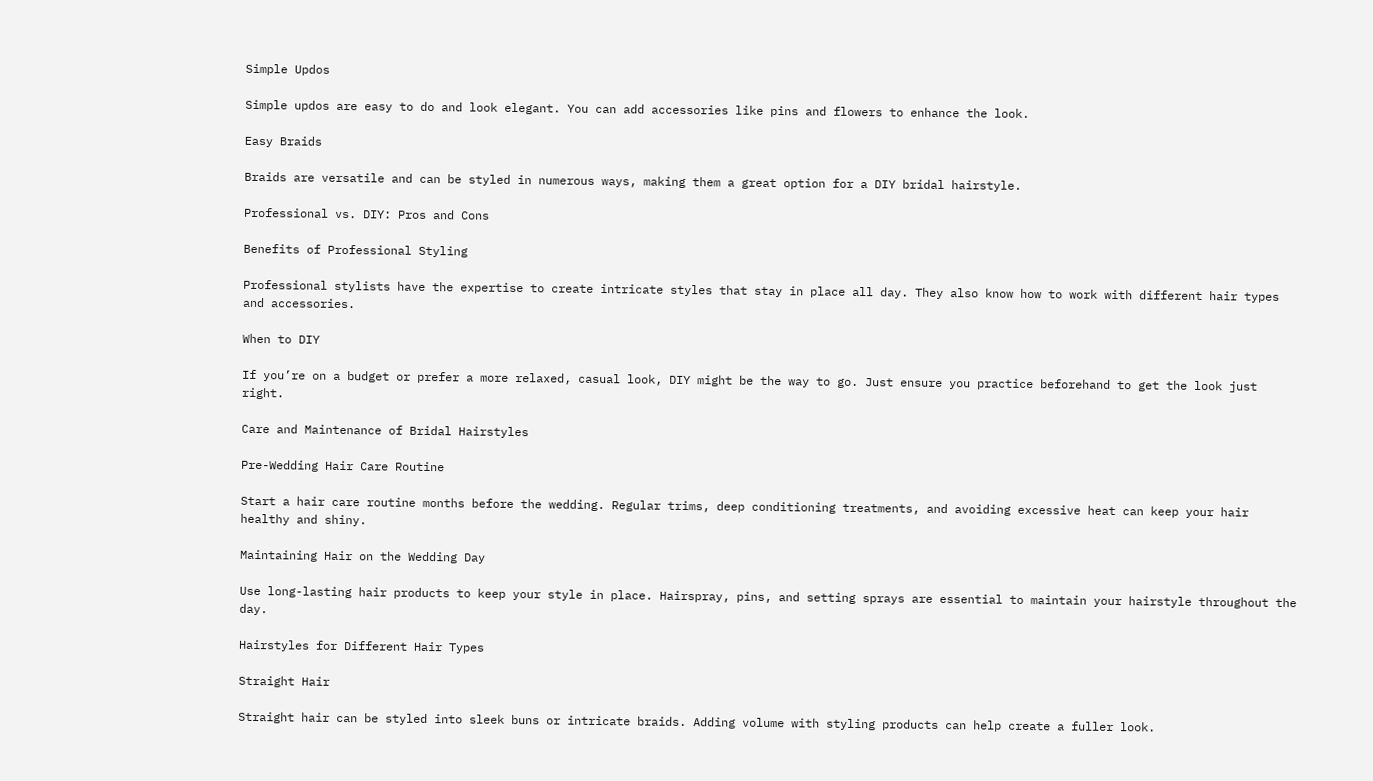Simple Updos

Simple updos are easy to do and look elegant. You can add accessories like pins and flowers to enhance the look.

Easy Braids

Braids are versatile and can be styled in numerous ways, making them a great option for a DIY bridal hairstyle.

Professional vs. DIY: Pros and Cons

Benefits of Professional Styling

Professional stylists have the expertise to create intricate styles that stay in place all day. They also know how to work with different hair types and accessories.

When to DIY

If you’re on a budget or prefer a more relaxed, casual look, DIY might be the way to go. Just ensure you practice beforehand to get the look just right.

Care and Maintenance of Bridal Hairstyles

Pre-Wedding Hair Care Routine

Start a hair care routine months before the wedding. Regular trims, deep conditioning treatments, and avoiding excessive heat can keep your hair healthy and shiny.

Maintaining Hair on the Wedding Day

Use long-lasting hair products to keep your style in place. Hairspray, pins, and setting sprays are essential to maintain your hairstyle throughout the day.

Hairstyles for Different Hair Types

Straight Hair

Straight hair can be styled into sleek buns or intricate braids. Adding volume with styling products can help create a fuller look.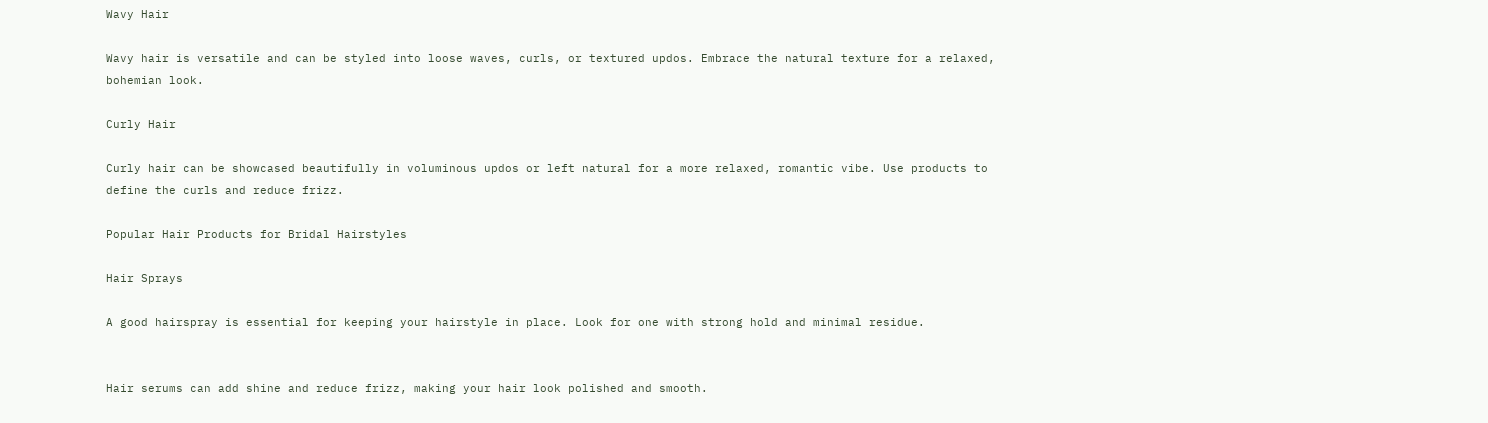Wavy Hair

Wavy hair is versatile and can be styled into loose waves, curls, or textured updos. Embrace the natural texture for a relaxed, bohemian look.

Curly Hair

Curly hair can be showcased beautifully in voluminous updos or left natural for a more relaxed, romantic vibe. Use products to define the curls and reduce frizz.

Popular Hair Products for Bridal Hairstyles

Hair Sprays

A good hairspray is essential for keeping your hairstyle in place. Look for one with strong hold and minimal residue.


Hair serums can add shine and reduce frizz, making your hair look polished and smooth.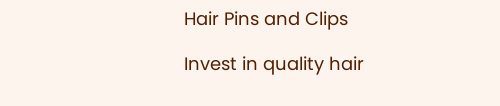Hair Pins and Clips

Invest in quality hair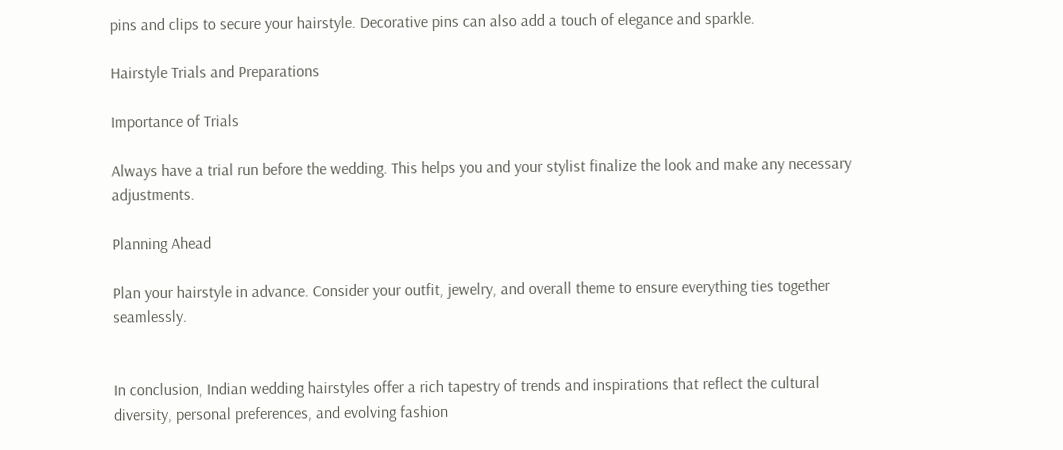pins and clips to secure your hairstyle. Decorative pins can also add a touch of elegance and sparkle.

Hairstyle Trials and Preparations

Importance of Trials

Always have a trial run before the wedding. This helps you and your stylist finalize the look and make any necessary adjustments.

Planning Ahead

Plan your hairstyle in advance. Consider your outfit, jewelry, and overall theme to ensure everything ties together seamlessly.


In conclusion, Indian wedding hairstyles offer a rich tapestry of trends and inspirations that reflect the cultural diversity, personal preferences, and evolving fashion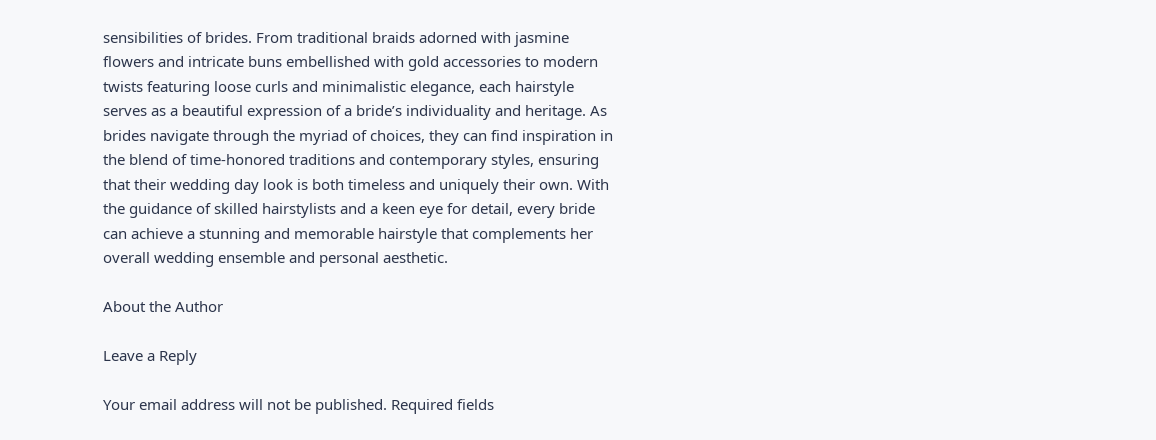sensibilities of brides. From traditional braids adorned with jasmine flowers and intricate buns embellished with gold accessories to modern twists featuring loose curls and minimalistic elegance, each hairstyle serves as a beautiful expression of a bride’s individuality and heritage. As brides navigate through the myriad of choices, they can find inspiration in the blend of time-honored traditions and contemporary styles, ensuring that their wedding day look is both timeless and uniquely their own. With the guidance of skilled hairstylists and a keen eye for detail, every bride can achieve a stunning and memorable hairstyle that complements her overall wedding ensemble and personal aesthetic.

About the Author

Leave a Reply

Your email address will not be published. Required fields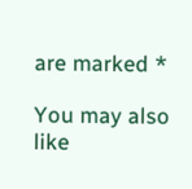are marked *

You may also like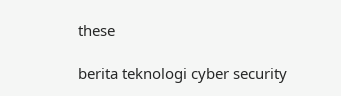these

berita teknologi cyber security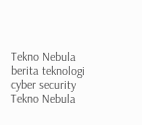Tekno Nebula
berita teknologi cyber security Tekno Nebula